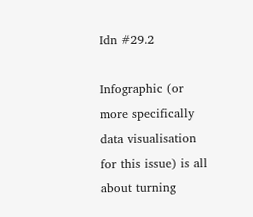Idn #29.2

Infographic (or more specifically data visualisation for this issue) is all about turning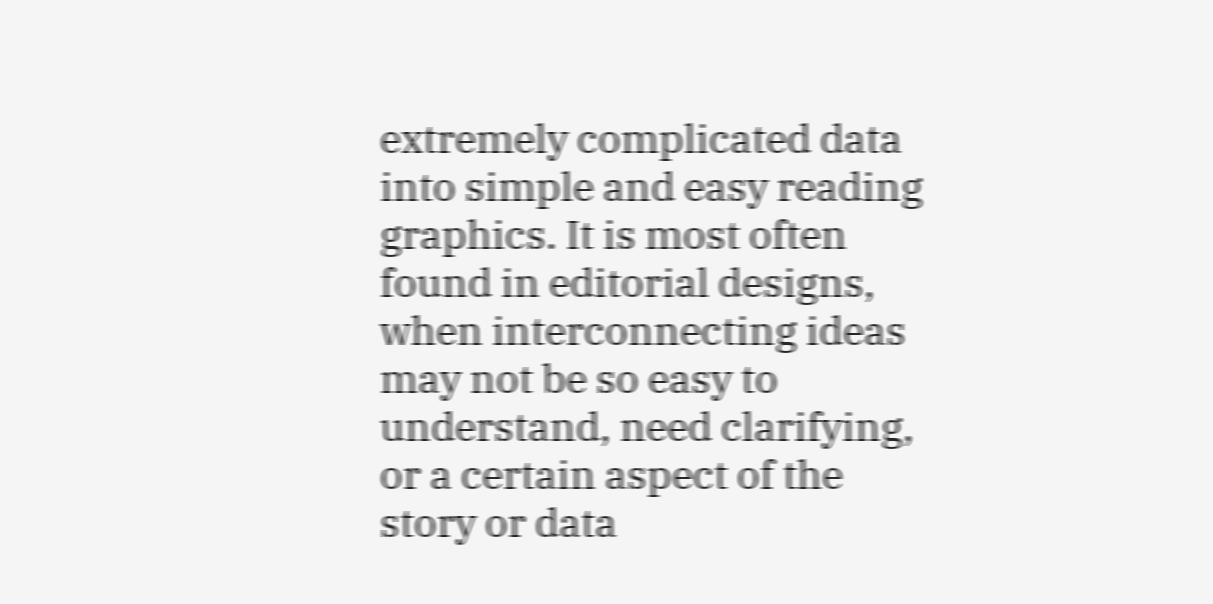extremely complicated data into simple and easy reading graphics. It is most often found in editorial designs, when interconnecting ideas may not be so easy to understand, need clarifying, or a certain aspect of the story or data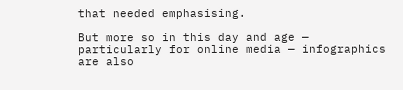that needed emphasising.

But more so in this day and age — particularly for online media — infographics are also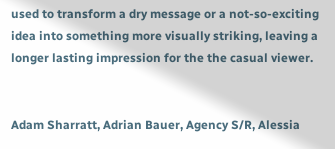used to transform a dry message or a not-so-exciting idea into something more visually striking, leaving a longer lasting impression for the the casual viewer.


Adam Sharratt, Adrian Bauer, Agency S/R, Alessia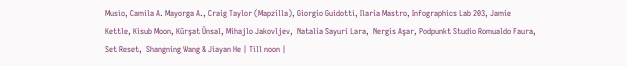Musìo, Camila A. Mayorga A., Craig Taylor (Mapzilla), Giorgio Guidotti, Ilaria Mastro, Infographics Lab 203, Jamie Kettle, Kisub Moon, Kürşat Ünsal, Mihajlo Jakovljev,  Natalia Sayuri Lara,  Nergis Aşar, Podpunkt Studio Romualdo Faura, Set Reset,  Shangning Wang & Jiayan He | Till noon |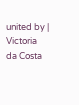united by | Victoria da Costa